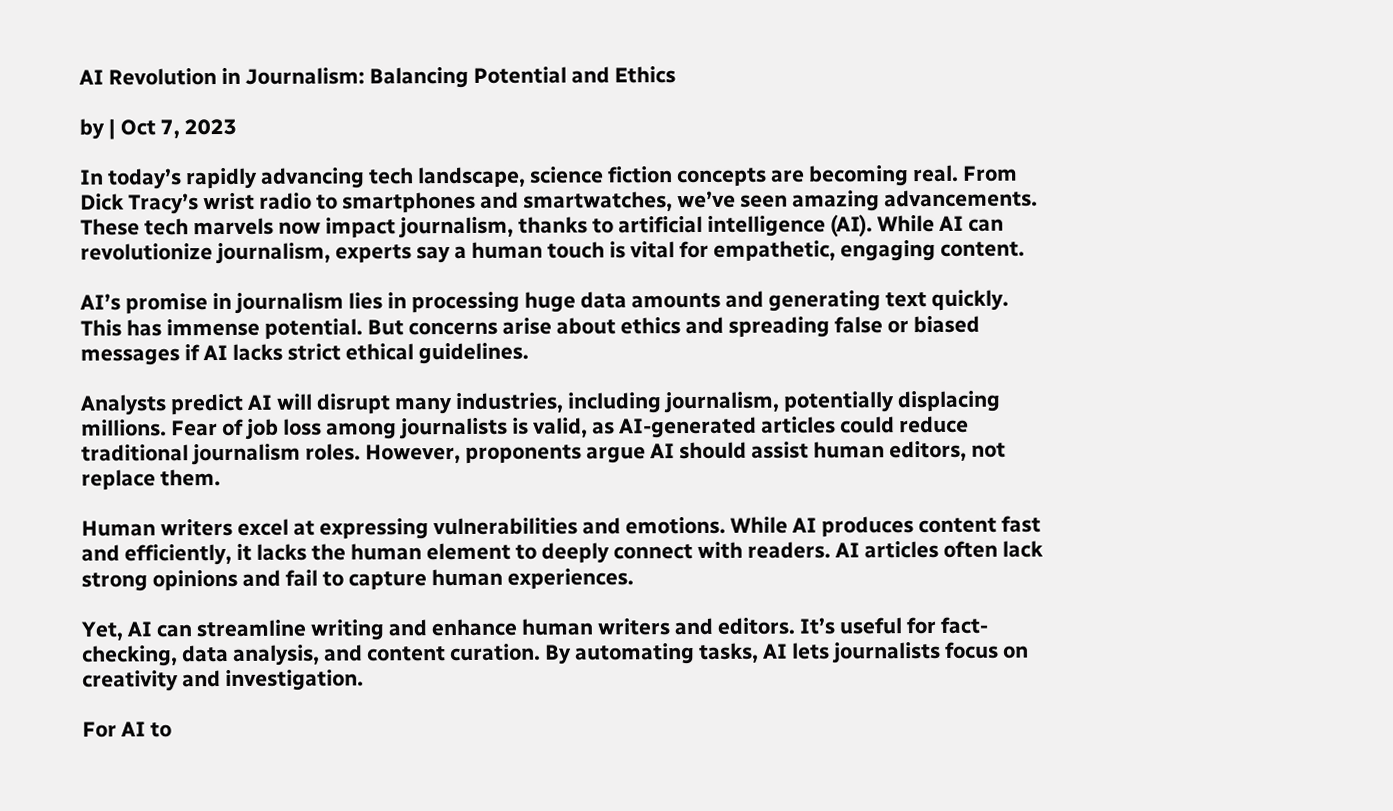AI Revolution in Journalism: Balancing Potential and Ethics

by | Oct 7, 2023

In today’s rapidly advancing tech landscape, science fiction concepts are becoming real. From Dick Tracy’s wrist radio to smartphones and smartwatches, we’ve seen amazing advancements. These tech marvels now impact journalism, thanks to artificial intelligence (AI). While AI can revolutionize journalism, experts say a human touch is vital for empathetic, engaging content.

AI’s promise in journalism lies in processing huge data amounts and generating text quickly. This has immense potential. But concerns arise about ethics and spreading false or biased messages if AI lacks strict ethical guidelines.

Analysts predict AI will disrupt many industries, including journalism, potentially displacing millions. Fear of job loss among journalists is valid, as AI-generated articles could reduce traditional journalism roles. However, proponents argue AI should assist human editors, not replace them.

Human writers excel at expressing vulnerabilities and emotions. While AI produces content fast and efficiently, it lacks the human element to deeply connect with readers. AI articles often lack strong opinions and fail to capture human experiences.

Yet, AI can streamline writing and enhance human writers and editors. It’s useful for fact-checking, data analysis, and content curation. By automating tasks, AI lets journalists focus on creativity and investigation.

For AI to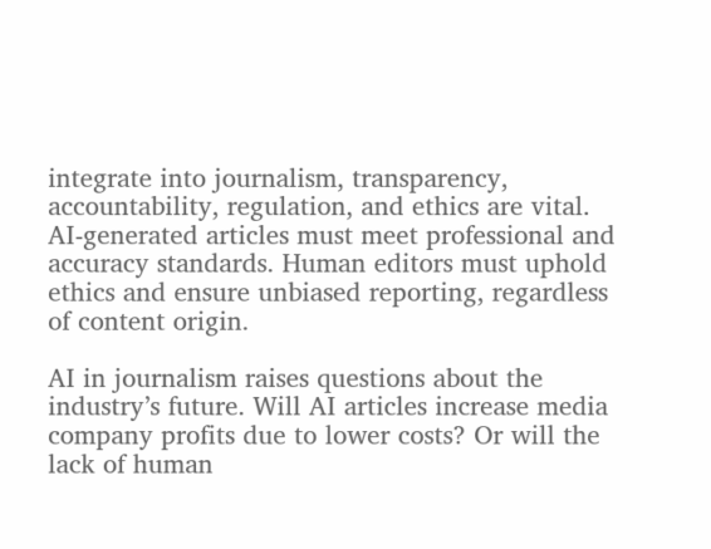integrate into journalism, transparency, accountability, regulation, and ethics are vital. AI-generated articles must meet professional and accuracy standards. Human editors must uphold ethics and ensure unbiased reporting, regardless of content origin.

AI in journalism raises questions about the industry’s future. Will AI articles increase media company profits due to lower costs? Or will the lack of human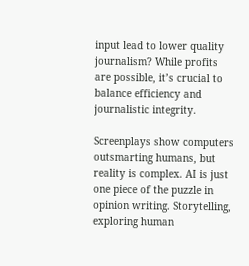input lead to lower quality journalism? While profits are possible, it’s crucial to balance efficiency and journalistic integrity.

Screenplays show computers outsmarting humans, but reality is complex. AI is just one piece of the puzzle in opinion writing. Storytelling, exploring human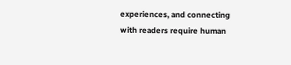experiences, and connecting with readers require human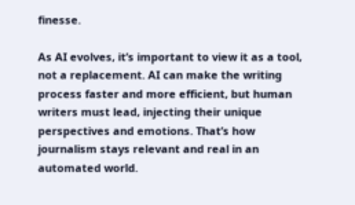finesse.

As AI evolves, it’s important to view it as a tool, not a replacement. AI can make the writing process faster and more efficient, but human writers must lead, injecting their unique perspectives and emotions. That’s how journalism stays relevant and real in an automated world.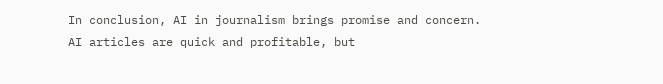In conclusion, AI in journalism brings promise and concern. AI articles are quick and profitable, but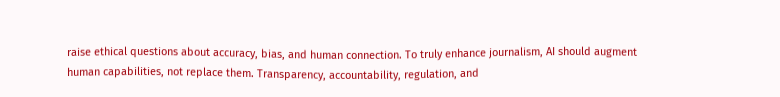raise ethical questions about accuracy, bias, and human connection. To truly enhance journalism, AI should augment human capabilities, not replace them. Transparency, accountability, regulation, and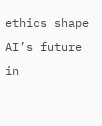ethics shape AI’s future in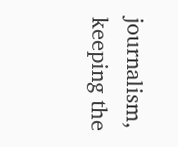journalism, keeping the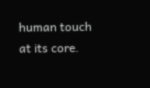human touch at its core.